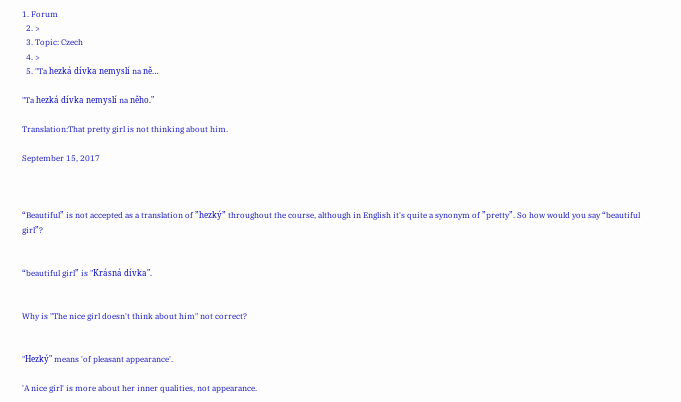1. Forum
  2. >
  3. Topic: Czech
  4. >
  5. "Ta hezká dívka nemyslí na ně…

"Ta hezká dívka nemyslí na něho."

Translation:That pretty girl is not thinking about him.

September 15, 2017



“Beautiful” is not accepted as a translation of ”hezký” throughout the course, although in English it's quite a synonym of ”pretty”. So how would you say “beautiful girl”?


“beautiful girl” is "Krásná dívka".


Why is "The nice girl doesn't think about him" not correct?


"Hezký" means 'of pleasant appearance'.

'A nice girl' is more about her inner qualities, not appearance.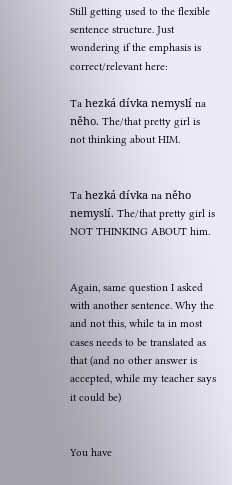Still getting used to the flexible sentence structure. Just wondering if the emphasis is correct/relevant here:

Ta hezká dívka nemyslí na něho. The/that pretty girl is not thinking about HIM.


Ta hezká dívka na něho nemyslí. The/that pretty girl is NOT THINKING ABOUT him.


Again, same question I asked with another sentence. Why the and not this, while ta in most cases needs to be translated as that (and no other answer is accepted, while my teacher says it could be)


You have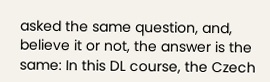asked the same question, and, believe it or not, the answer is the same: In this DL course, the Czech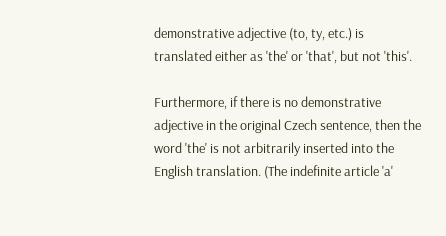demonstrative adjective (to, ty, etc.) is translated either as 'the' or 'that', but not 'this'.

Furthermore, if there is no demonstrative adjective in the original Czech sentence, then the word 'the' is not arbitrarily inserted into the English translation. (The indefinite article 'a'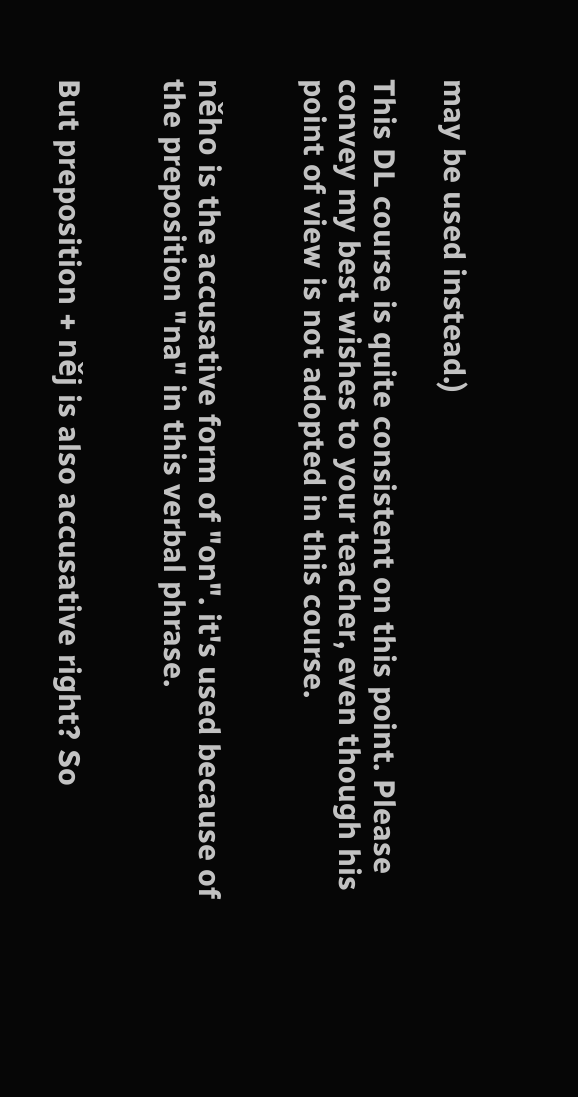may be used instead.)

This DL course is quite consistent on this point. Please convey my best wishes to your teacher, even though his point of view is not adopted in this course.


něho is the accusative form of "on". it's used because of the preposition "na" in this verbal phrase.


But preposition + něj is also accusative right? So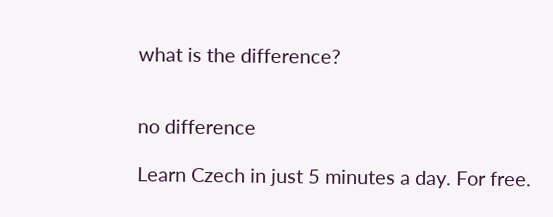what is the difference?


no difference

Learn Czech in just 5 minutes a day. For free.